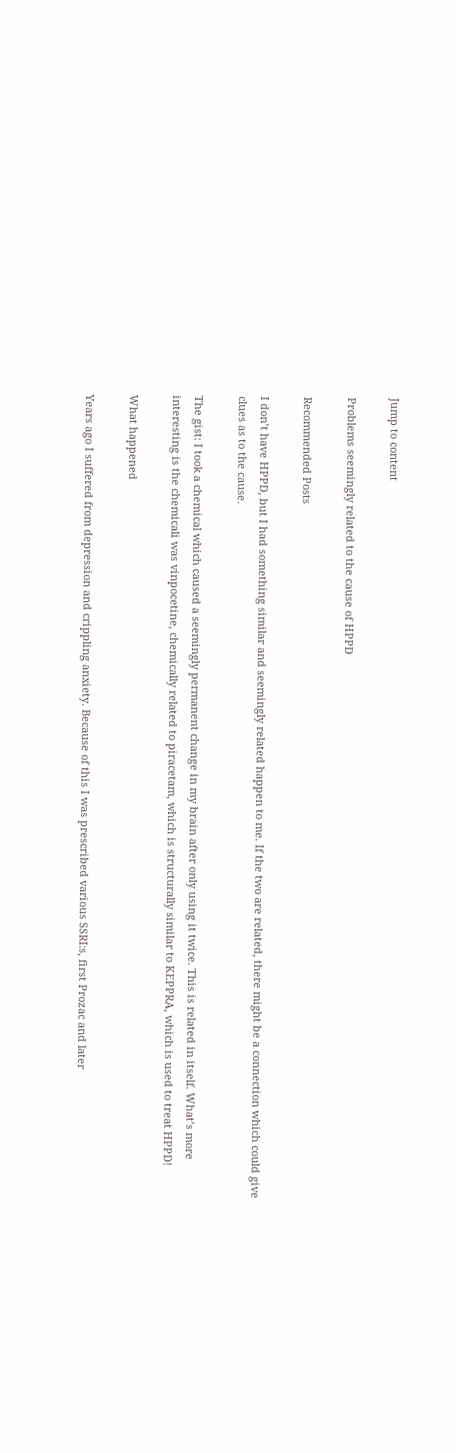Jump to content

Problems seemingly related to the cause of HPPD

Recommended Posts

I don’t have HPPD, but I had something similar and seemingly related happen to me. If the two are related, there might be a connection which could give clues as to the cause.

The gist: I took a chemical which caused a seemingly permanent change in my brain after only using it twice. This is related in itself. What’s more interesting is the chemicali was vinpocetine, chemically related to piracetam, which is structurally similar to KEPPRA, which is used to treat HPPD!

What happened

Years ago I suffered from depression and crippling anxiety. Because of this I was prescribed various SSRI:s, first Prozac and later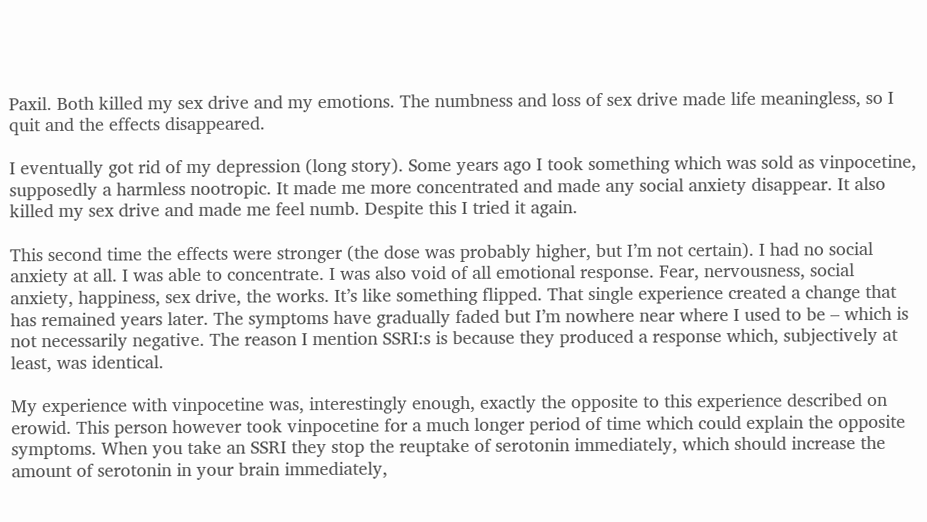Paxil. Both killed my sex drive and my emotions. The numbness and loss of sex drive made life meaningless, so I quit and the effects disappeared.

I eventually got rid of my depression (long story). Some years ago I took something which was sold as vinpocetine, supposedly a harmless nootropic. It made me more concentrated and made any social anxiety disappear. It also killed my sex drive and made me feel numb. Despite this I tried it again.

This second time the effects were stronger (the dose was probably higher, but I’m not certain). I had no social anxiety at all. I was able to concentrate. I was also void of all emotional response. Fear, nervousness, social anxiety, happiness, sex drive, the works. It’s like something flipped. That single experience created a change that has remained years later. The symptoms have gradually faded but I’m nowhere near where I used to be – which is not necessarily negative. The reason I mention SSRI:s is because they produced a response which, subjectively at least, was identical.

My experience with vinpocetine was, interestingly enough, exactly the opposite to this experience described on erowid. This person however took vinpocetine for a much longer period of time which could explain the opposite symptoms. When you take an SSRI they stop the reuptake of serotonin immediately, which should increase the amount of serotonin in your brain immediately,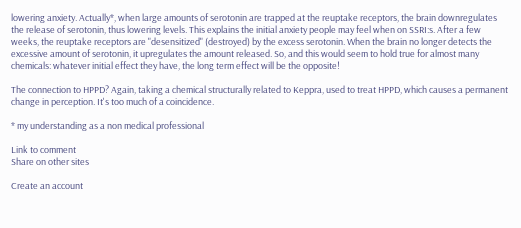lowering anxiety. Actually*, when large amounts of serotonin are trapped at the reuptake receptors, the brain downregulates the release of serotonin, thus lowering levels. This explains the initial anxiety people may feel when on SSRI:s. After a few weeks, the reuptake receptors are "desensitized" (destroyed) by the excess serotonin. When the brain no longer detects the excessive amount of serotonin, it upregulates the amount released. So, and this would seem to hold true for almost many chemicals: whatever initial effect they have, the long term effect will be the opposite!

The connection to HPPD? Again, taking a chemical structurally related to Keppra, used to treat HPPD, which causes a permanent change in perception. It's too much of a coincidence.

* my understanding as a non medical professional

Link to comment
Share on other sites

Create an account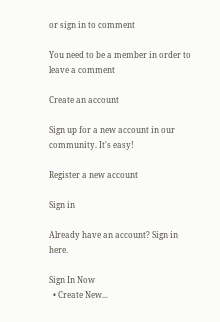or sign in to comment

You need to be a member in order to leave a comment

Create an account

Sign up for a new account in our community. It's easy!

Register a new account

Sign in

Already have an account? Sign in here.

Sign In Now
  • Create New...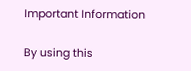Important Information

By using this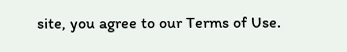site, you agree to our Terms of Use.